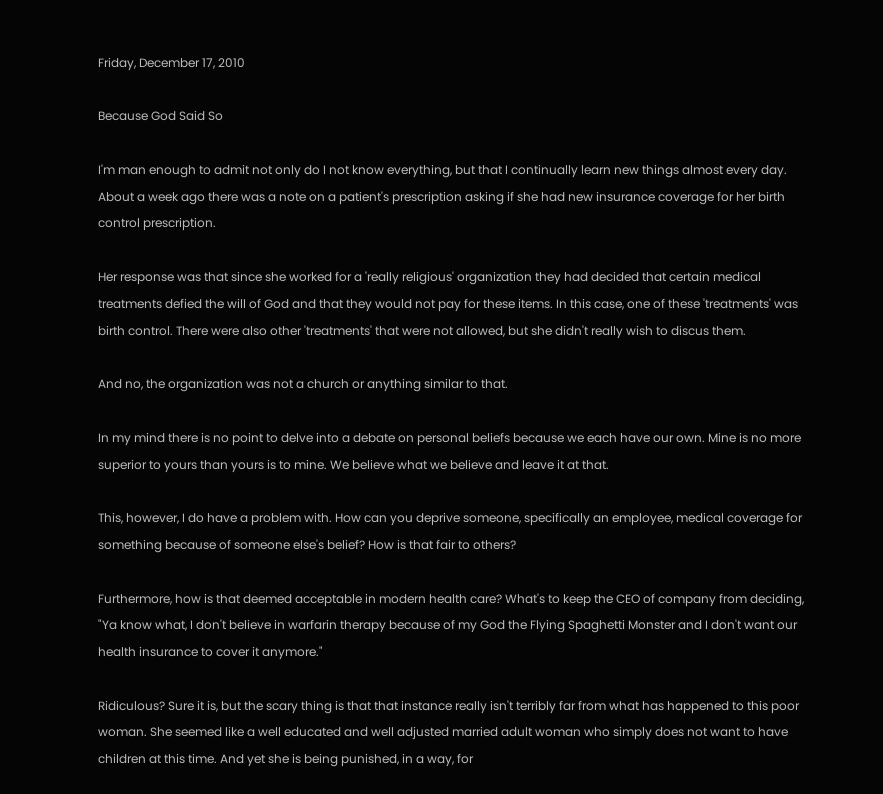Friday, December 17, 2010

Because God Said So

I'm man enough to admit not only do I not know everything, but that I continually learn new things almost every day. About a week ago there was a note on a patient's prescription asking if she had new insurance coverage for her birth control prescription.

Her response was that since she worked for a 'really religious' organization they had decided that certain medical treatments defied the will of God and that they would not pay for these items. In this case, one of these 'treatments' was birth control. There were also other 'treatments' that were not allowed, but she didn't really wish to discus them.

And no, the organization was not a church or anything similar to that.

In my mind there is no point to delve into a debate on personal beliefs because we each have our own. Mine is no more superior to yours than yours is to mine. We believe what we believe and leave it at that.

This, however, I do have a problem with. How can you deprive someone, specifically an employee, medical coverage for something because of someone else's belief? How is that fair to others?

Furthermore, how is that deemed acceptable in modern health care? What's to keep the CEO of company from deciding, "Ya know what, I don't believe in warfarin therapy because of my God the Flying Spaghetti Monster and I don't want our health insurance to cover it anymore."

Ridiculous? Sure it is, but the scary thing is that that instance really isn't terribly far from what has happened to this poor woman. She seemed like a well educated and well adjusted married adult woman who simply does not want to have children at this time. And yet she is being punished, in a way, for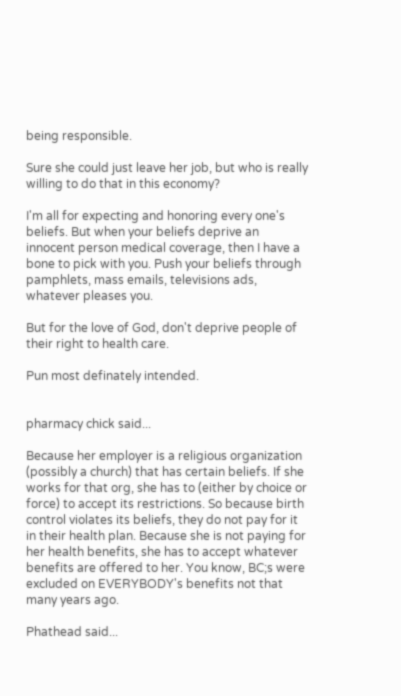being responsible.

Sure she could just leave her job, but who is really willing to do that in this economy?

I'm all for expecting and honoring every one's beliefs. But when your beliefs deprive an innocent person medical coverage, then I have a bone to pick with you. Push your beliefs through pamphlets, mass emails, televisions ads, whatever pleases you.

But for the love of God, don't deprive people of their right to health care.

Pun most definately intended.


pharmacy chick said...

Because her employer is a religious organization (possibly a church) that has certain beliefs. If she works for that org, she has to (either by choice or force) to accept its restrictions. So because birth control violates its beliefs, they do not pay for it in their health plan. Because she is not paying for her health benefits, she has to accept whatever benefits are offered to her. You know, BC;s were excluded on EVERYBODY's benefits not that many years ago.

Phathead said...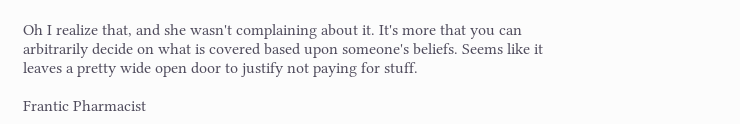Oh I realize that, and she wasn't complaining about it. It's more that you can arbitrarily decide on what is covered based upon someone's beliefs. Seems like it leaves a pretty wide open door to justify not paying for stuff.

Frantic Pharmacist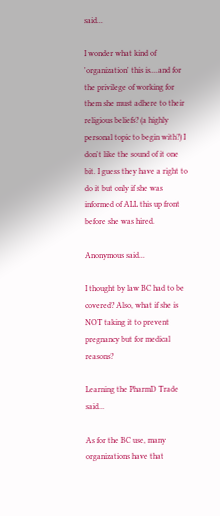said...

I wonder what kind of 'organization' this is....and for the privilege of working for them she must adhere to their religious beliefs? (a highly personal topic to begin with?) I don't like the sound of it one bit. I guess they have a right to do it but only if she was informed of ALL this up front before she was hired.

Anonymous said...

I thought by law BC had to be covered? Also, what if she is NOT taking it to prevent pregnancy but for medical reasons?

Learning the PharmD Trade said...

As for the BC use, many organizations have that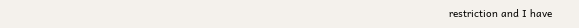restriction and I have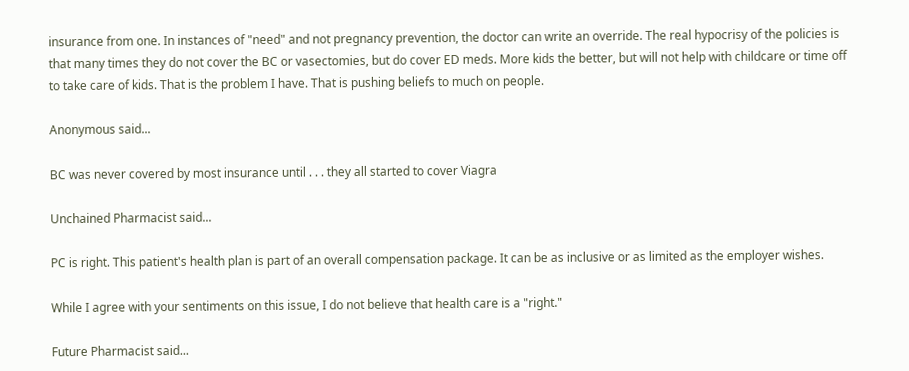insurance from one. In instances of "need" and not pregnancy prevention, the doctor can write an override. The real hypocrisy of the policies is that many times they do not cover the BC or vasectomies, but do cover ED meds. More kids the better, but will not help with childcare or time off to take care of kids. That is the problem I have. That is pushing beliefs to much on people.

Anonymous said...

BC was never covered by most insurance until . . . they all started to cover Viagra

Unchained Pharmacist said...

PC is right. This patient's health plan is part of an overall compensation package. It can be as inclusive or as limited as the employer wishes.

While I agree with your sentiments on this issue, I do not believe that health care is a "right."

Future Pharmacist said...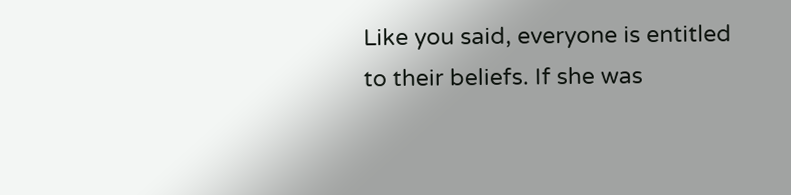Like you said, everyone is entitled to their beliefs. If she was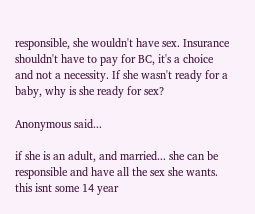responsible, she wouldn't have sex. Insurance shouldn't have to pay for BC, it's a choice and not a necessity. If she wasn't ready for a baby, why is she ready for sex?

Anonymous said...

if she is an adult, and married... she can be responsible and have all the sex she wants. this isnt some 14 year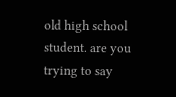old high school student. are you trying to say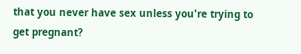that you never have sex unless you're trying to get pregnant?